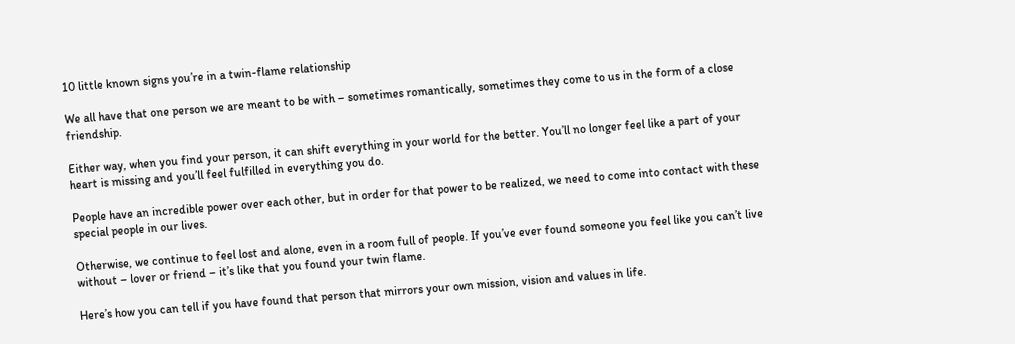10 little known signs you’re in a twin-flame relationship

We all have that one person we are meant to be with – sometimes romantically, sometimes they come to us in the form of a close friendship.

Either way, when you find your person, it can shift everything in your world for the better. You’ll no longer feel like a part of your heart is missing and you’ll feel fulfilled in everything you do.

People have an incredible power over each other, but in order for that power to be realized, we need to come into contact with these special people in our lives.

Otherwise, we continue to feel lost and alone, even in a room full of people. If you’ve ever found someone you feel like you can’t live without – lover or friend – it’s like that you found your twin flame.

Here’s how you can tell if you have found that person that mirrors your own mission, vision and values in life.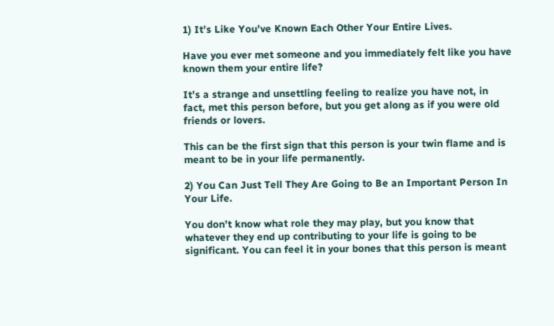1) It’s Like You’ve Known Each Other Your Entire Lives.

Have you ever met someone and you immediately felt like you have known them your entire life?

It’s a strange and unsettling feeling to realize you have not, in fact, met this person before, but you get along as if you were old friends or lovers.

This can be the first sign that this person is your twin flame and is meant to be in your life permanently.

2) You Can Just Tell They Are Going to Be an Important Person In Your Life.

You don’t know what role they may play, but you know that whatever they end up contributing to your life is going to be significant. You can feel it in your bones that this person is meant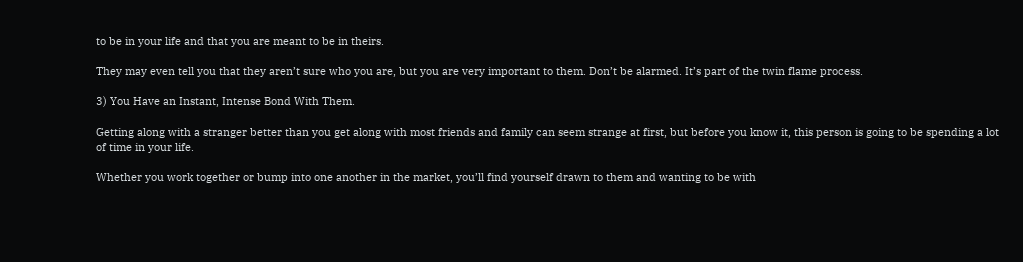to be in your life and that you are meant to be in theirs.

They may even tell you that they aren’t sure who you are, but you are very important to them. Don’t be alarmed. It’s part of the twin flame process.

3) You Have an Instant, Intense Bond With Them.

Getting along with a stranger better than you get along with most friends and family can seem strange at first, but before you know it, this person is going to be spending a lot of time in your life.

Whether you work together or bump into one another in the market, you’ll find yourself drawn to them and wanting to be with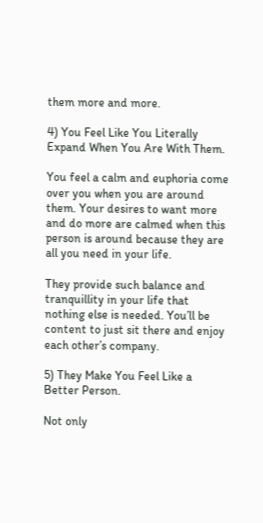them more and more.

4) You Feel Like You Literally Expand When You Are With Them.

You feel a calm and euphoria come over you when you are around them. Your desires to want more and do more are calmed when this person is around because they are all you need in your life.

They provide such balance and tranquillity in your life that nothing else is needed. You’ll be content to just sit there and enjoy each other’s company.

5) They Make You Feel Like a Better Person.

Not only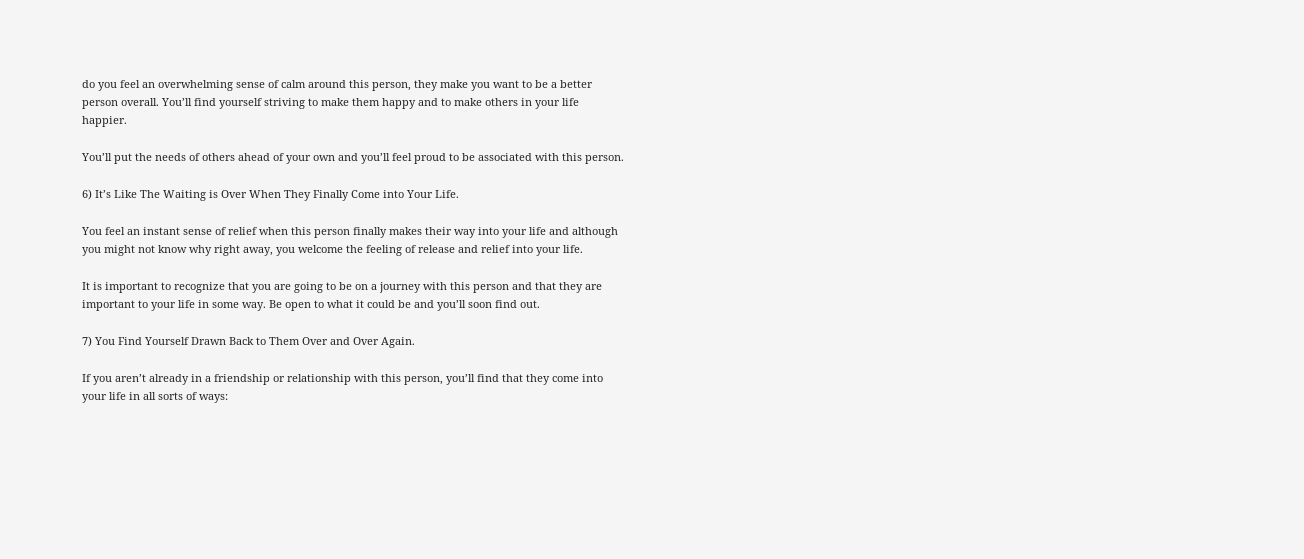do you feel an overwhelming sense of calm around this person, they make you want to be a better person overall. You’ll find yourself striving to make them happy and to make others in your life happier.

You’ll put the needs of others ahead of your own and you’ll feel proud to be associated with this person.

6) It’s Like The Waiting is Over When They Finally Come into Your Life.

You feel an instant sense of relief when this person finally makes their way into your life and although you might not know why right away, you welcome the feeling of release and relief into your life.

It is important to recognize that you are going to be on a journey with this person and that they are important to your life in some way. Be open to what it could be and you’ll soon find out.

7) You Find Yourself Drawn Back to Them Over and Over Again.

If you aren’t already in a friendship or relationship with this person, you’ll find that they come into your life in all sorts of ways: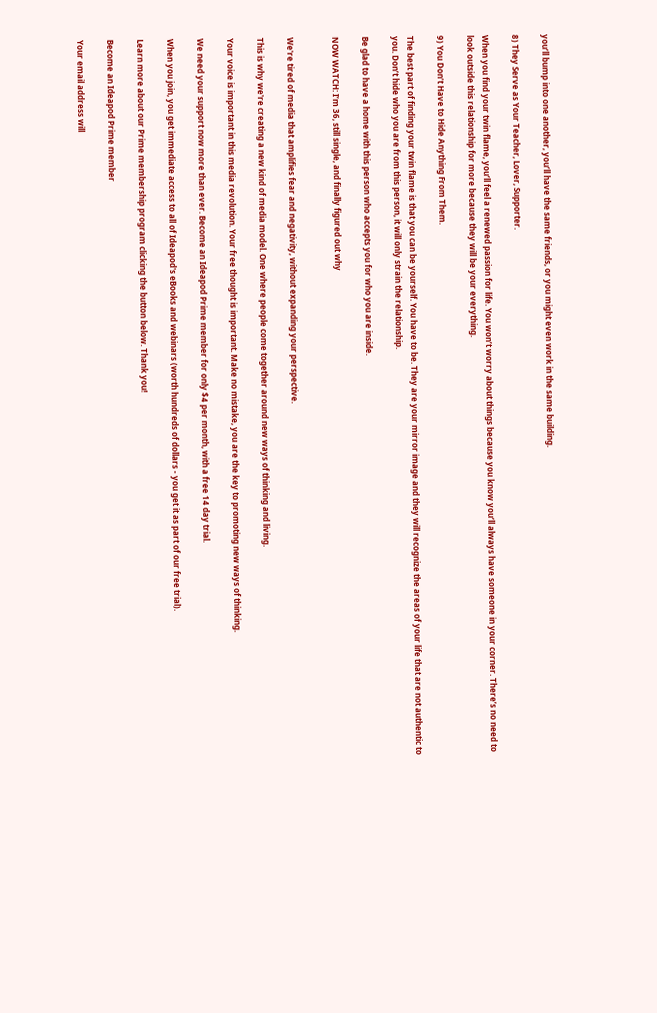you’ll bump into one another, you’ll have the same friends, or you might even work in the same building.

8) They Serve as Your Teacher, Lover, Supporter.

When you find your twin flame, you’ll feel a renewed passion for life. You won’t worry about things because you know you’ll always have someone in your corner. There’s no need to look outside this relationship for more because they will be your everything.

9) You Don’t Have to Hide Anything From Them.

The best part of finding your twin flame is that you can be yourself. You have to be. They are your mirror image and they will recognize the areas of your life that are not authentic to you. Don’t hide who you are from this person, it will only strain the relationship.

Be glad to have a home with this person who accepts you for who you are inside.

NOW WATCH: I’m 36, still single, and finally figured out why


We're tired of media that amplifies fear and negativity, without expanding your perspective.

This is why we're creating a new kind of media model. One where people come together around new ways of thinking and living.

Your voice is important in this media revolution. Your free thought is important. Make no mistake, you are the key to promoting new ways of thinking.

We need your support now more than ever. Become an Ideapod Prime member for only $4 per month, with a free 14 day trial.

When you join, you get immediate access to all of Ideapod's eBooks and webinars (worth hundreds of dollars - you get it as part of our free trial).

Learn more about our Prime membership program clicking the button below. Thank you!

Become an Ideapod Prime member

Your email address will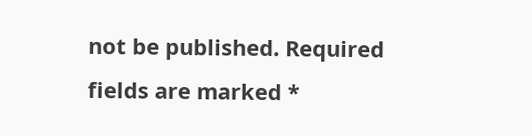not be published. Required fields are marked *